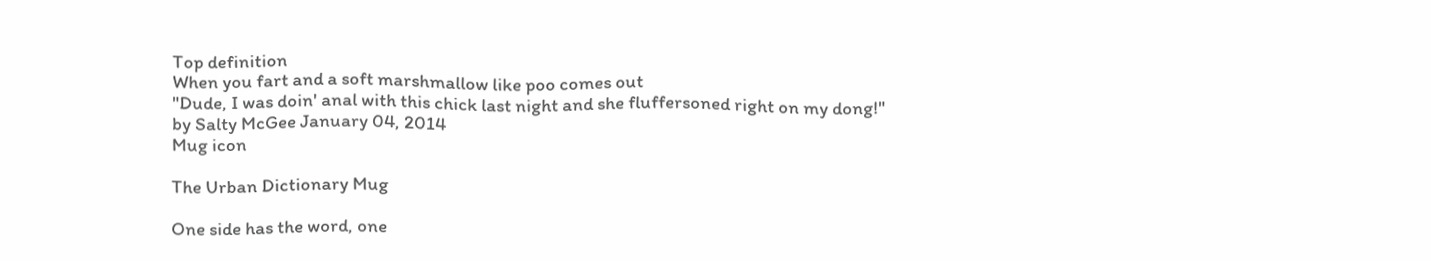Top definition
When you fart and a soft marshmallow like poo comes out
"Dude, I was doin' anal with this chick last night and she fluffersoned right on my dong!"
by Salty McGee January 04, 2014
Mug icon

The Urban Dictionary Mug

One side has the word, one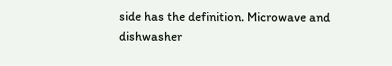side has the definition. Microwave and dishwasher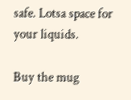safe. Lotsa space for your liquids.

Buy the mug